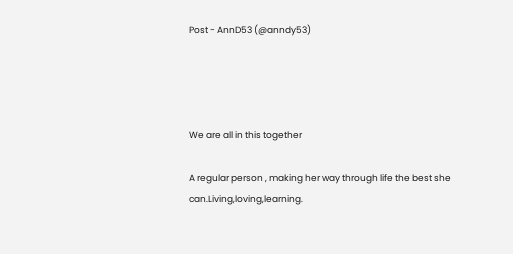Post - AnnD53 (@anndy53)




We are all in this together

A regular person , making her way through life the best she can.Living,loving,learning.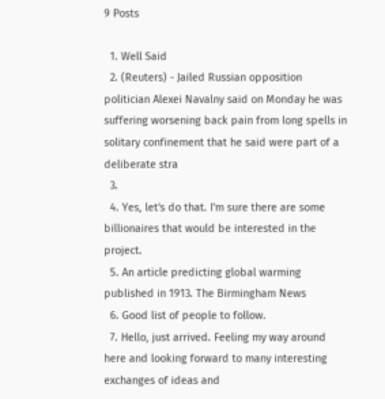9 Posts

  1. Well Said
  2. (Reuters) - Jailed Russian opposition politician Alexei Navalny said on Monday he was suffering worsening back pain from long spells in solitary confinement that he said were part of a deliberate stra
  3.
  4. Yes, let's do that. I'm sure there are some billionaires that would be interested in the project.
  5. An article predicting global warming published in 1913. The Birmingham News
  6. Good list of people to follow.
  7. Hello, just arrived. Feeling my way around here and looking forward to many interesting exchanges of ideas and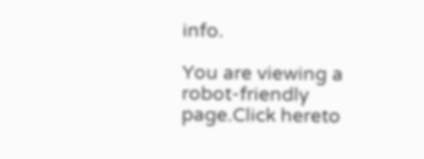info.

You are viewing a robot-friendly page.Click hereto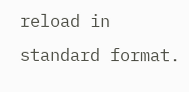reload in standard format.